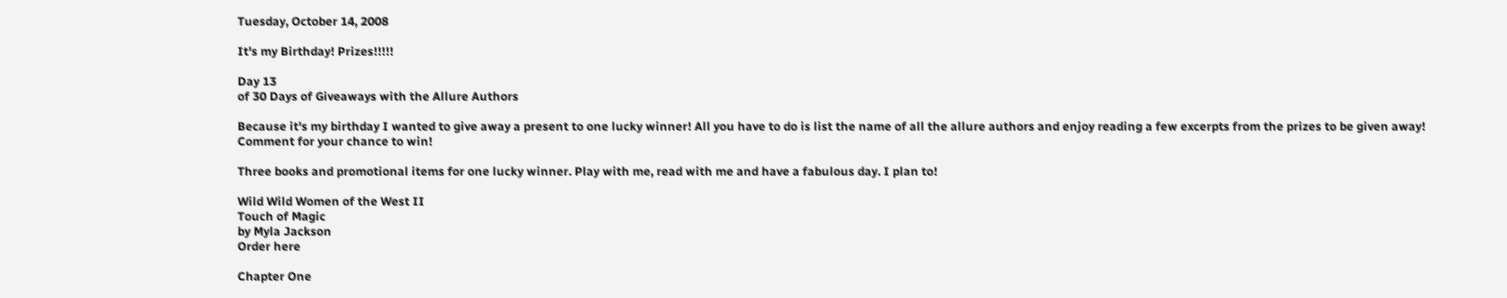Tuesday, October 14, 2008

It's my Birthday! Prizes!!!!!

Day 13
of 30 Days of Giveaways with the Allure Authors

Because it's my birthday I wanted to give away a present to one lucky winner! All you have to do is list the name of all the allure authors and enjoy reading a few excerpts from the prizes to be given away! Comment for your chance to win!

Three books and promotional items for one lucky winner. Play with me, read with me and have a fabulous day. I plan to!

Wild Wild Women of the West II
Touch of Magic
by Myla Jackson
Order here

Chapter One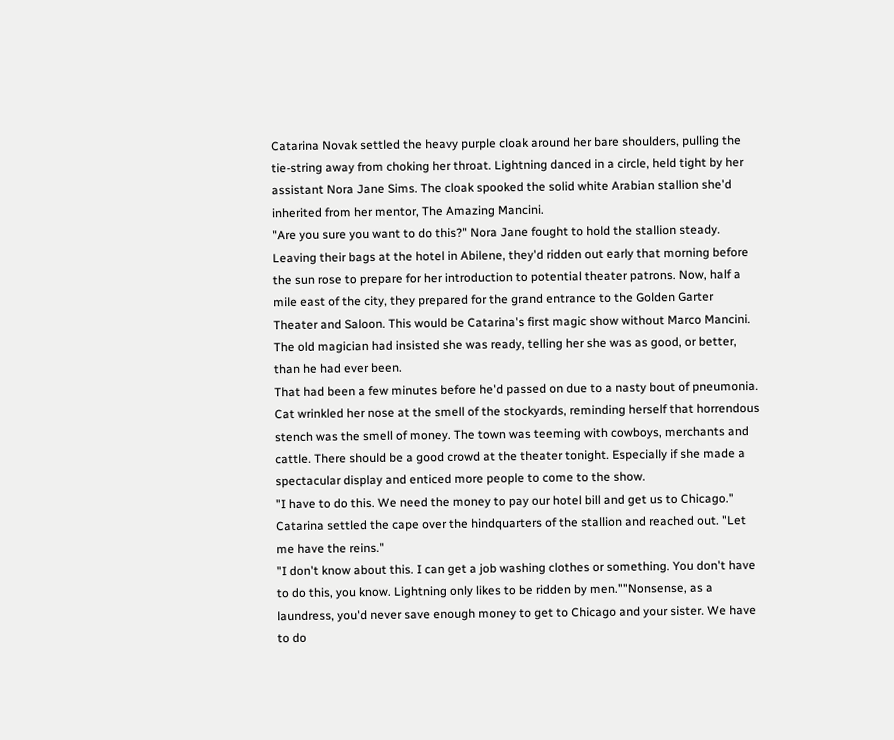Catarina Novak settled the heavy purple cloak around her bare shoulders, pulling the tie-string away from choking her throat. Lightning danced in a circle, held tight by her assistant Nora Jane Sims. The cloak spooked the solid white Arabian stallion she'd inherited from her mentor, The Amazing Mancini.
"Are you sure you want to do this?" Nora Jane fought to hold the stallion steady.
Leaving their bags at the hotel in Abilene, they'd ridden out early that morning before the sun rose to prepare for her introduction to potential theater patrons. Now, half a mile east of the city, they prepared for the grand entrance to the Golden Garter Theater and Saloon. This would be Catarina's first magic show without Marco Mancini. The old magician had insisted she was ready, telling her she was as good, or better, than he had ever been.
That had been a few minutes before he'd passed on due to a nasty bout of pneumonia.
Cat wrinkled her nose at the smell of the stockyards, reminding herself that horrendous stench was the smell of money. The town was teeming with cowboys, merchants and cattle. There should be a good crowd at the theater tonight. Especially if she made a spectacular display and enticed more people to come to the show.
"I have to do this. We need the money to pay our hotel bill and get us to Chicago." Catarina settled the cape over the hindquarters of the stallion and reached out. "Let me have the reins."
"I don't know about this. I can get a job washing clothes or something. You don't have to do this, you know. Lightning only likes to be ridden by men.""Nonsense, as a laundress, you'd never save enough money to get to Chicago and your sister. We have to do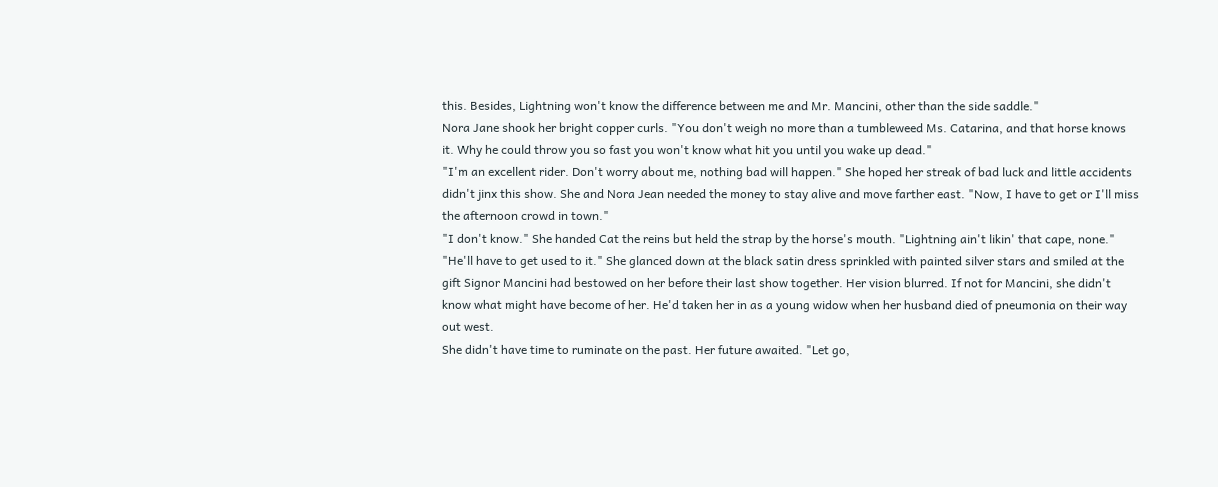this. Besides, Lightning won't know the difference between me and Mr. Mancini, other than the side saddle."
Nora Jane shook her bright copper curls. "You don't weigh no more than a tumbleweed Ms. Catarina, and that horse knows it. Why he could throw you so fast you won't know what hit you until you wake up dead."
"I'm an excellent rider. Don't worry about me, nothing bad will happen." She hoped her streak of bad luck and little accidents didn't jinx this show. She and Nora Jean needed the money to stay alive and move farther east. "Now, I have to get or I'll miss the afternoon crowd in town."
"I don't know." She handed Cat the reins but held the strap by the horse's mouth. "Lightning ain't likin' that cape, none."
"He'll have to get used to it." She glanced down at the black satin dress sprinkled with painted silver stars and smiled at the gift Signor Mancini had bestowed on her before their last show together. Her vision blurred. If not for Mancini, she didn't know what might have become of her. He'd taken her in as a young widow when her husband died of pneumonia on their way out west.
She didn't have time to ruminate on the past. Her future awaited. "Let go,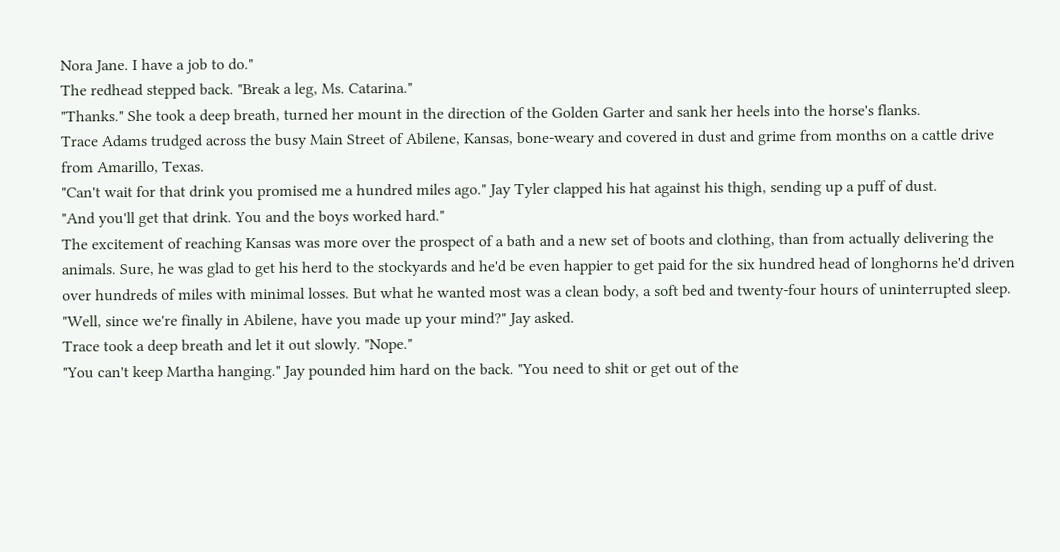Nora Jane. I have a job to do."
The redhead stepped back. "Break a leg, Ms. Catarina."
"Thanks." She took a deep breath, turned her mount in the direction of the Golden Garter and sank her heels into the horse's flanks.
Trace Adams trudged across the busy Main Street of Abilene, Kansas, bone-weary and covered in dust and grime from months on a cattle drive from Amarillo, Texas.
"Can't wait for that drink you promised me a hundred miles ago." Jay Tyler clapped his hat against his thigh, sending up a puff of dust.
"And you'll get that drink. You and the boys worked hard."
The excitement of reaching Kansas was more over the prospect of a bath and a new set of boots and clothing, than from actually delivering the animals. Sure, he was glad to get his herd to the stockyards and he'd be even happier to get paid for the six hundred head of longhorns he'd driven over hundreds of miles with minimal losses. But what he wanted most was a clean body, a soft bed and twenty-four hours of uninterrupted sleep.
"Well, since we're finally in Abilene, have you made up your mind?" Jay asked.
Trace took a deep breath and let it out slowly. "Nope."
"You can't keep Martha hanging." Jay pounded him hard on the back. "You need to shit or get out of the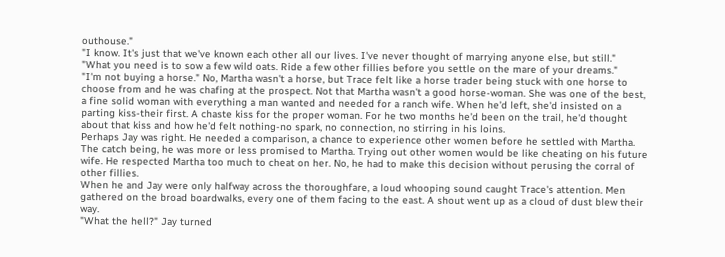outhouse."
"I know. It's just that we've known each other all our lives. I've never thought of marrying anyone else, but still."
"What you need is to sow a few wild oats. Ride a few other fillies before you settle on the mare of your dreams."
"I'm not buying a horse." No, Martha wasn't a horse, but Trace felt like a horse trader being stuck with one horse to choose from and he was chafing at the prospect. Not that Martha wasn't a good horse-woman. She was one of the best, a fine solid woman with everything a man wanted and needed for a ranch wife. When he'd left, she'd insisted on a parting kiss-their first. A chaste kiss for the proper woman. For he two months he'd been on the trail, he'd thought about that kiss and how he'd felt nothing-no spark, no connection, no stirring in his loins.
Perhaps Jay was right. He needed a comparison, a chance to experience other women before he settled with Martha. The catch being, he was more or less promised to Martha. Trying out other women would be like cheating on his future wife. He respected Martha too much to cheat on her. No, he had to make this decision without perusing the corral of other fillies.
When he and Jay were only halfway across the thoroughfare, a loud whooping sound caught Trace's attention. Men gathered on the broad boardwalks, every one of them facing to the east. A shout went up as a cloud of dust blew their way.
"What the hell?" Jay turned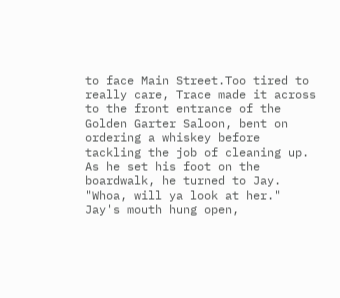to face Main Street.Too tired to really care, Trace made it across to the front entrance of the Golden Garter Saloon, bent on ordering a whiskey before tackling the job of cleaning up.
As he set his foot on the boardwalk, he turned to Jay.
"Whoa, will ya look at her." Jay's mouth hung open,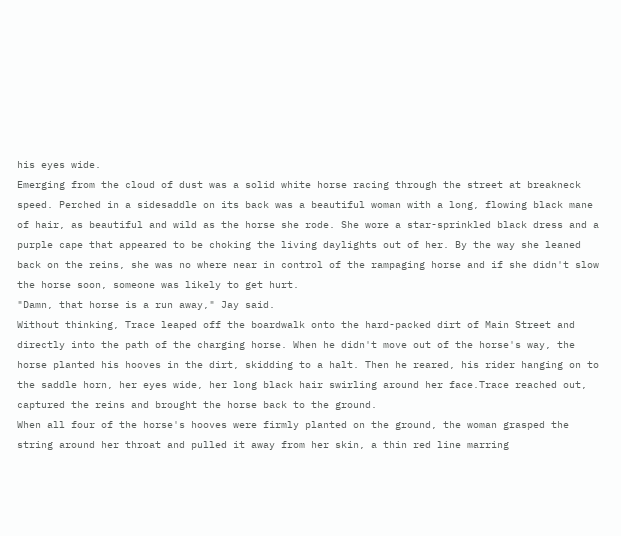his eyes wide.
Emerging from the cloud of dust was a solid white horse racing through the street at breakneck speed. Perched in a sidesaddle on its back was a beautiful woman with a long, flowing black mane of hair, as beautiful and wild as the horse she rode. She wore a star-sprinkled black dress and a purple cape that appeared to be choking the living daylights out of her. By the way she leaned back on the reins, she was no where near in control of the rampaging horse and if she didn't slow the horse soon, someone was likely to get hurt.
"Damn, that horse is a run away," Jay said.
Without thinking, Trace leaped off the boardwalk onto the hard-packed dirt of Main Street and directly into the path of the charging horse. When he didn't move out of the horse's way, the horse planted his hooves in the dirt, skidding to a halt. Then he reared, his rider hanging on to the saddle horn, her eyes wide, her long black hair swirling around her face.Trace reached out, captured the reins and brought the horse back to the ground.
When all four of the horse's hooves were firmly planted on the ground, the woman grasped the string around her throat and pulled it away from her skin, a thin red line marring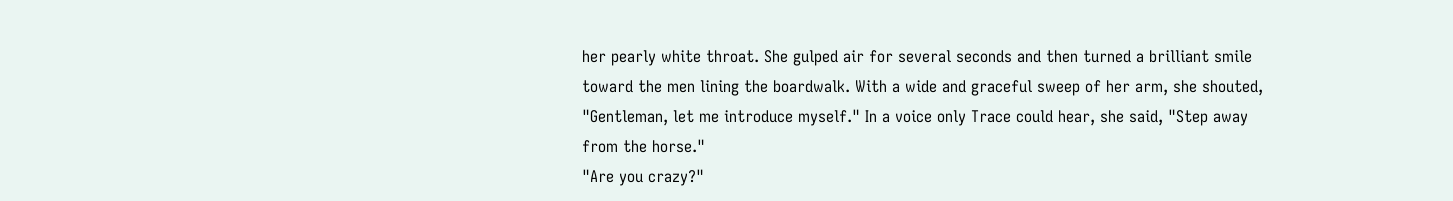her pearly white throat. She gulped air for several seconds and then turned a brilliant smile toward the men lining the boardwalk. With a wide and graceful sweep of her arm, she shouted, "Gentleman, let me introduce myself." In a voice only Trace could hear, she said, "Step away from the horse."
"Are you crazy?"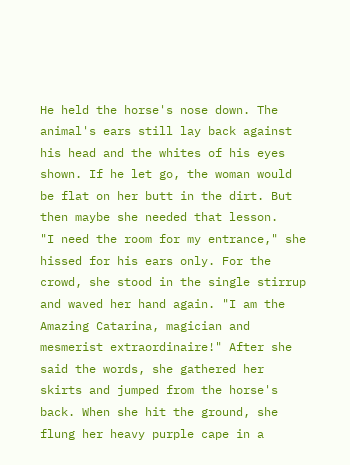He held the horse's nose down. The animal's ears still lay back against his head and the whites of his eyes shown. If he let go, the woman would be flat on her butt in the dirt. But then maybe she needed that lesson.
"I need the room for my entrance," she hissed for his ears only. For the crowd, she stood in the single stirrup and waved her hand again. "I am the Amazing Catarina, magician and mesmerist extraordinaire!" After she said the words, she gathered her skirts and jumped from the horse's back. When she hit the ground, she flung her heavy purple cape in a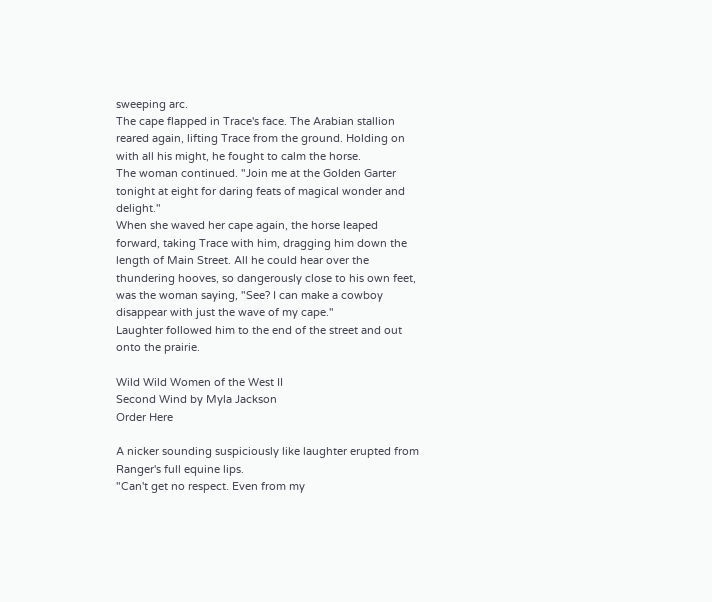sweeping arc.
The cape flapped in Trace's face. The Arabian stallion reared again, lifting Trace from the ground. Holding on with all his might, he fought to calm the horse.
The woman continued. "Join me at the Golden Garter tonight at eight for daring feats of magical wonder and delight."
When she waved her cape again, the horse leaped forward, taking Trace with him, dragging him down the length of Main Street. All he could hear over the thundering hooves, so dangerously close to his own feet, was the woman saying, "See? I can make a cowboy disappear with just the wave of my cape."
Laughter followed him to the end of the street and out onto the prairie.

Wild Wild Women of the West II
Second Wind by Myla Jackson
Order Here

A nicker sounding suspiciously like laughter erupted from Ranger's full equine lips.
"Can't get no respect. Even from my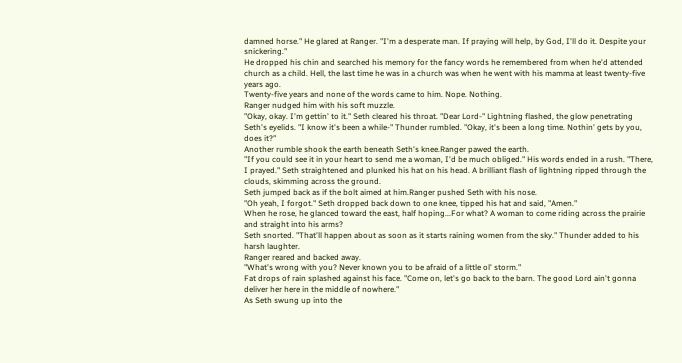damned horse." He glared at Ranger. "I'm a desperate man. If praying will help, by God, I'll do it. Despite your snickering."
He dropped his chin and searched his memory for the fancy words he remembered from when he'd attended church as a child. Hell, the last time he was in a church was when he went with his mamma at least twenty-five years ago.
Twenty-five years and none of the words came to him. Nope. Nothing.
Ranger nudged him with his soft muzzle.
"Okay, okay. I'm gettin' to it." Seth cleared his throat. "Dear Lord-" Lightning flashed, the glow penetrating Seth's eyelids. "I know it's been a while-" Thunder rumbled. "Okay, it's been a long time. Nothin' gets by you, does it?"
Another rumble shook the earth beneath Seth's knee.Ranger pawed the earth.
"If you could see it in your heart to send me a woman, I'd be much obliged." His words ended in a rush. "There, I prayed." Seth straightened and plunked his hat on his head. A brilliant flash of lightning ripped through the clouds, skimming across the ground.
Seth jumped back as if the bolt aimed at him.Ranger pushed Seth with his nose.
"Oh yeah, I forgot." Seth dropped back down to one knee, tipped his hat and said, "Amen."
When he rose, he glanced toward the east, half hoping...For what? A woman to come riding across the prairie and straight into his arms?
Seth snorted. "That'll happen about as soon as it starts raining women from the sky." Thunder added to his harsh laughter.
Ranger reared and backed away.
"What's wrong with you? Never known you to be afraid of a little ol' storm."
Fat drops of rain splashed against his face. "Come on, let's go back to the barn. The good Lord ain't gonna deliver her here in the middle of nowhere."
As Seth swung up into the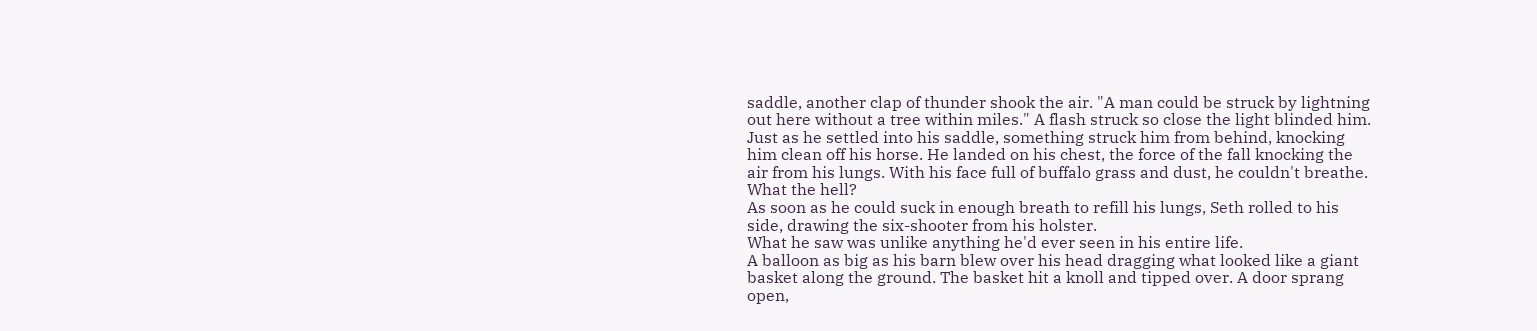saddle, another clap of thunder shook the air. "A man could be struck by lightning out here without a tree within miles." A flash struck so close the light blinded him.
Just as he settled into his saddle, something struck him from behind, knocking him clean off his horse. He landed on his chest, the force of the fall knocking the air from his lungs. With his face full of buffalo grass and dust, he couldn't breathe.
What the hell?
As soon as he could suck in enough breath to refill his lungs, Seth rolled to his side, drawing the six-shooter from his holster.
What he saw was unlike anything he'd ever seen in his entire life.
A balloon as big as his barn blew over his head dragging what looked like a giant basket along the ground. The basket hit a knoll and tipped over. A door sprang open,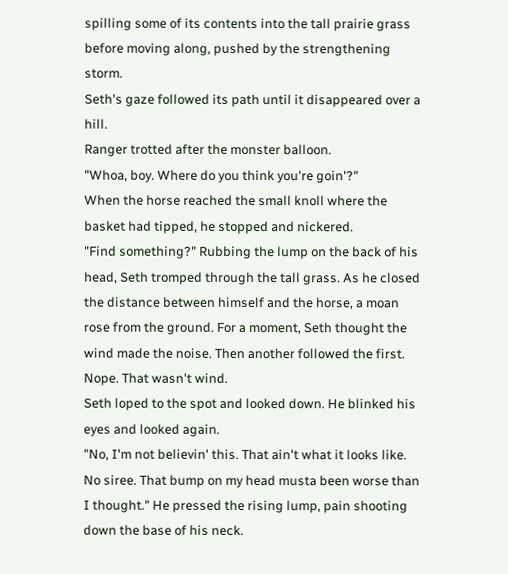spilling some of its contents into the tall prairie grass before moving along, pushed by the strengthening storm.
Seth's gaze followed its path until it disappeared over a hill.
Ranger trotted after the monster balloon.
"Whoa, boy. Where do you think you're goin'?"
When the horse reached the small knoll where the basket had tipped, he stopped and nickered.
"Find something?" Rubbing the lump on the back of his head, Seth tromped through the tall grass. As he closed the distance between himself and the horse, a moan rose from the ground. For a moment, Seth thought the wind made the noise. Then another followed the first. Nope. That wasn't wind.
Seth loped to the spot and looked down. He blinked his eyes and looked again.
"No, I'm not believin' this. That ain't what it looks like. No siree. That bump on my head musta been worse than I thought." He pressed the rising lump, pain shooting down the base of his neck.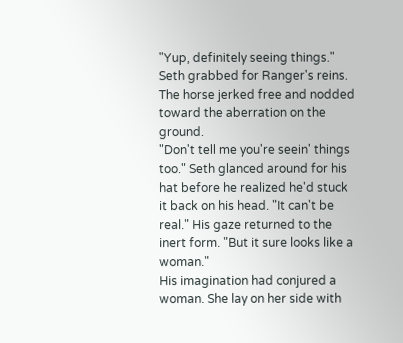"Yup, definitely seeing things." Seth grabbed for Ranger's reins.
The horse jerked free and nodded toward the aberration on the ground.
"Don't tell me you're seein' things too." Seth glanced around for his hat before he realized he'd stuck it back on his head. "It can't be real." His gaze returned to the inert form. "But it sure looks like a woman."
His imagination had conjured a woman. She lay on her side with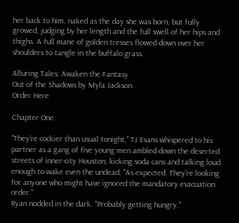her back to him, naked as the day she was born, but fully growed, judging by her length and the full swell of her hips and thighs. A full mane of golden tresses flowed down over her shoulders to tangle in the buffalo grass.

Alluring Tales: Awaken the Fantasy
Out of the Shadows by Myla Jackson
Order Here

Chapter One

"They're cockier than usual tonight," TJ Evans whispered to his partner as a gang of five young men ambled down the deserted streets of inner-city Houston, kicking soda cans and talking loud enough to wake even the undead. "As expected. They're looking for anyone who might have ignored the mandatory evacuation order."
Ryan nodded in the dark. "Probably getting hungry."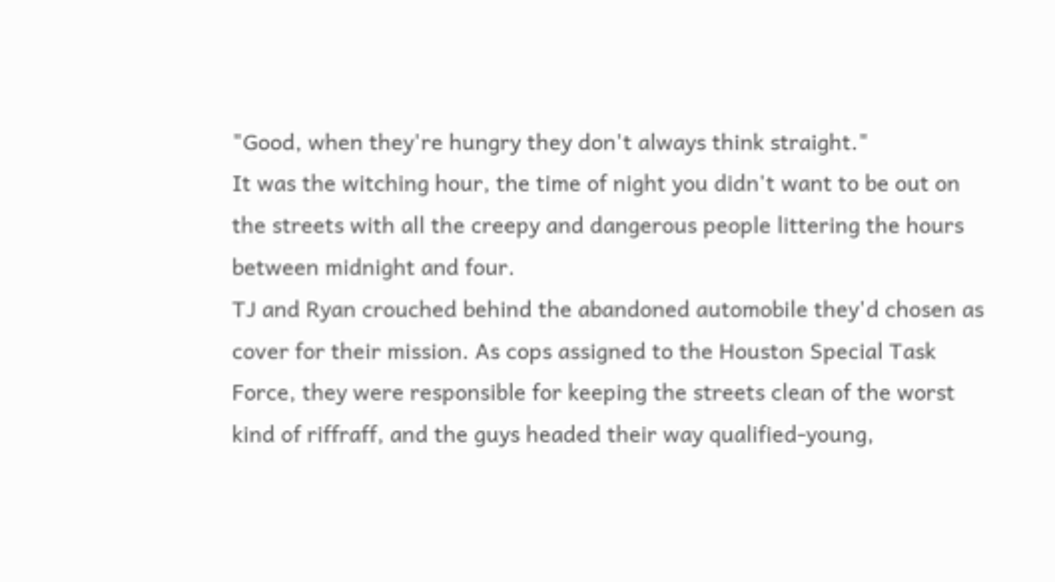"Good, when they're hungry they don't always think straight."
It was the witching hour, the time of night you didn't want to be out on the streets with all the creepy and dangerous people littering the hours between midnight and four.
TJ and Ryan crouched behind the abandoned automobile they'd chosen as cover for their mission. As cops assigned to the Houston Special Task Force, they were responsible for keeping the streets clean of the worst kind of riffraff, and the guys headed their way qualified-young,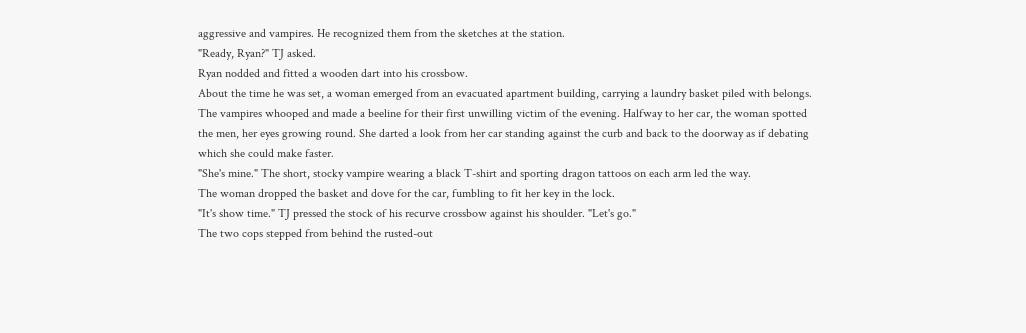aggressive and vampires. He recognized them from the sketches at the station.
"Ready, Ryan?" TJ asked.
Ryan nodded and fitted a wooden dart into his crossbow.
About the time he was set, a woman emerged from an evacuated apartment building, carrying a laundry basket piled with belongs. The vampires whooped and made a beeline for their first unwilling victim of the evening. Halfway to her car, the woman spotted the men, her eyes growing round. She darted a look from her car standing against the curb and back to the doorway as if debating which she could make faster.
"She's mine." The short, stocky vampire wearing a black T-shirt and sporting dragon tattoos on each arm led the way.
The woman dropped the basket and dove for the car, fumbling to fit her key in the lock.
"It's show time." TJ pressed the stock of his recurve crossbow against his shoulder. "Let's go."
The two cops stepped from behind the rusted-out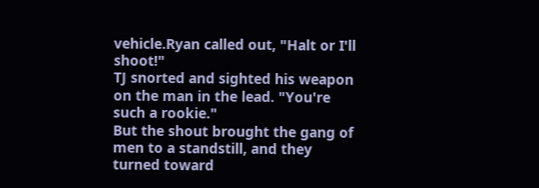vehicle.Ryan called out, "Halt or I'll shoot!"
TJ snorted and sighted his weapon on the man in the lead. "You're such a rookie."
But the shout brought the gang of men to a standstill, and they turned toward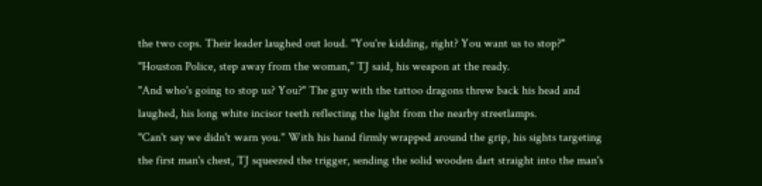the two cops. Their leader laughed out loud. "You're kidding, right? You want us to stop?"
"Houston Police, step away from the woman," TJ said, his weapon at the ready.
"And who's going to stop us? You?" The guy with the tattoo dragons threw back his head and laughed, his long white incisor teeth reflecting the light from the nearby streetlamps.
"Can't say we didn't warn you." With his hand firmly wrapped around the grip, his sights targeting the first man's chest, TJ squeezed the trigger, sending the solid wooden dart straight into the man's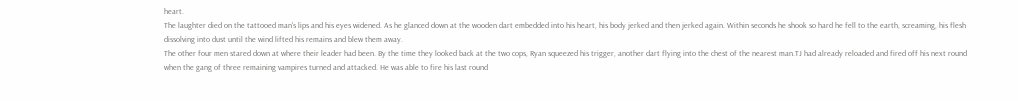heart.
The laughter died on the tattooed man's lips and his eyes widened. As he glanced down at the wooden dart embedded into his heart, his body jerked and then jerked again. Within seconds he shook so hard he fell to the earth, screaming, his flesh dissolving into dust until the wind lifted his remains and blew them away.
The other four men stared down at where their leader had been. By the time they looked back at the two cops, Ryan squeezed his trigger, another dart flying into the chest of the nearest man.TJ had already reloaded and fired off his next round when the gang of three remaining vampires turned and attacked. He was able to fire his last round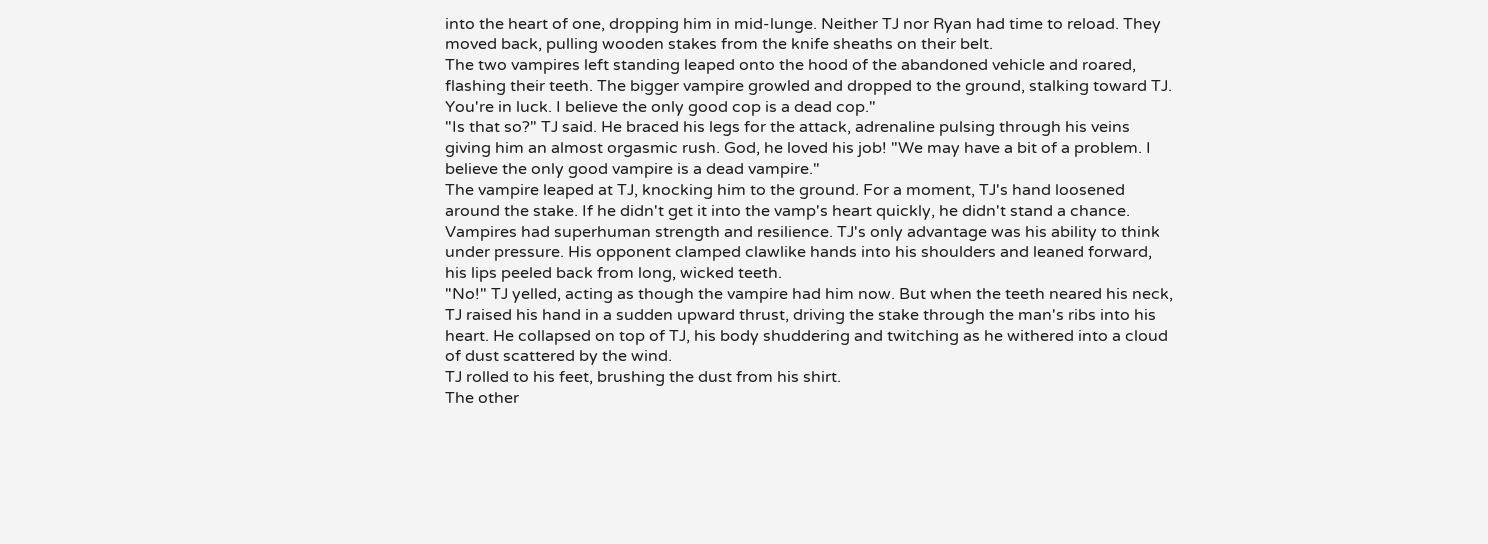into the heart of one, dropping him in mid-lunge. Neither TJ nor Ryan had time to reload. They moved back, pulling wooden stakes from the knife sheaths on their belt.
The two vampires left standing leaped onto the hood of the abandoned vehicle and roared, flashing their teeth. The bigger vampire growled and dropped to the ground, stalking toward TJ.
You're in luck. I believe the only good cop is a dead cop."
"Is that so?" TJ said. He braced his legs for the attack, adrenaline pulsing through his veins giving him an almost orgasmic rush. God, he loved his job! "We may have a bit of a problem. I believe the only good vampire is a dead vampire."
The vampire leaped at TJ, knocking him to the ground. For a moment, TJ's hand loosened around the stake. If he didn't get it into the vamp's heart quickly, he didn't stand a chance. Vampires had superhuman strength and resilience. TJ's only advantage was his ability to think under pressure. His opponent clamped clawlike hands into his shoulders and leaned forward, his lips peeled back from long, wicked teeth.
"No!" TJ yelled, acting as though the vampire had him now. But when the teeth neared his neck, TJ raised his hand in a sudden upward thrust, driving the stake through the man's ribs into his heart. He collapsed on top of TJ, his body shuddering and twitching as he withered into a cloud of dust scattered by the wind.
TJ rolled to his feet, brushing the dust from his shirt.
The other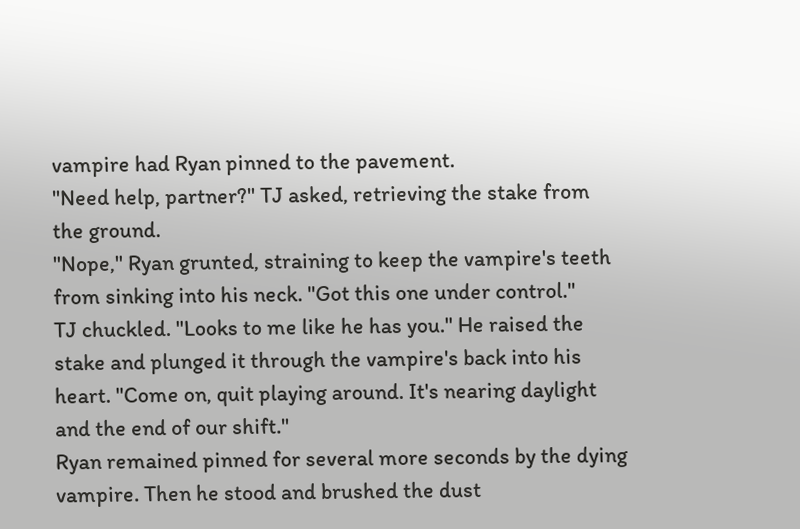vampire had Ryan pinned to the pavement.
"Need help, partner?" TJ asked, retrieving the stake from the ground.
"Nope," Ryan grunted, straining to keep the vampire's teeth from sinking into his neck. "Got this one under control."
TJ chuckled. "Looks to me like he has you." He raised the stake and plunged it through the vampire's back into his heart. "Come on, quit playing around. It's nearing daylight and the end of our shift."
Ryan remained pinned for several more seconds by the dying vampire. Then he stood and brushed the dust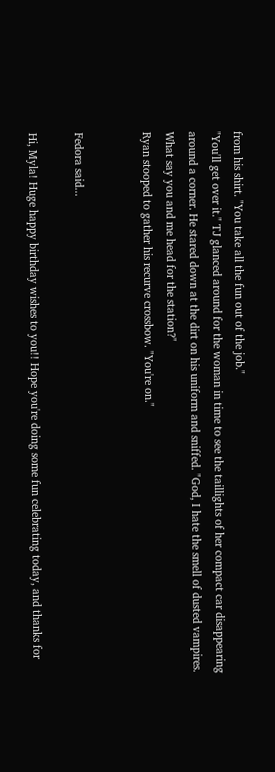from his shirt. "You take all the fun out of the job."
"You'll get over it." TJ glanced around for the woman in time to see the taillights of her compact car disappearing around a corner. He stared down at the dirt on his uniform and sniffed. "God, I hate the smell of dusted vampires. What say you and me head for the station?"
Ryan stooped to gather his recurve crossbow. "You're on."


Fedora said...

Hi, Myla! Huge happy birthday wishes to you!! Hope you're doing some fun celebrating today, and thanks for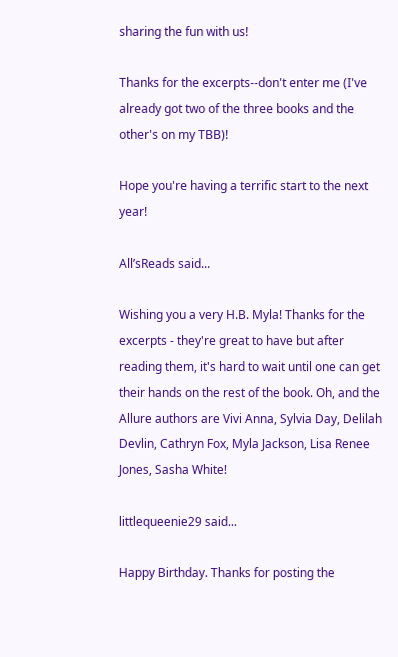sharing the fun with us!

Thanks for the excerpts--don't enter me (I've already got two of the three books and the other's on my TBB)!

Hope you're having a terrific start to the next year!

All’sReads said...

Wishing you a very H.B. Myla! Thanks for the excerpts - they're great to have but after reading them, it's hard to wait until one can get their hands on the rest of the book. Oh, and the Allure authors are Vivi Anna, Sylvia Day, Delilah Devlin, Cathryn Fox, Myla Jackson, Lisa Renee Jones, Sasha White!

littlequeenie29 said...

Happy Birthday. Thanks for posting the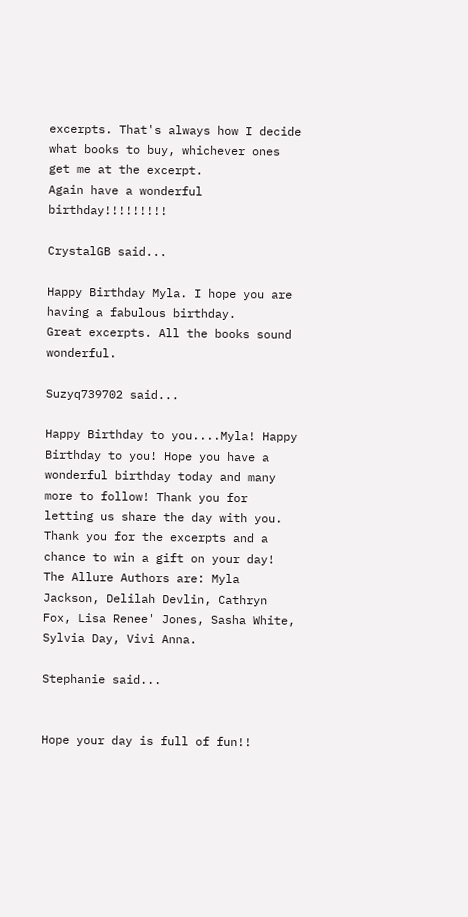excerpts. That's always how I decide what books to buy, whichever ones get me at the excerpt.
Again have a wonderful birthday!!!!!!!!!

CrystalGB said...

Happy Birthday Myla. I hope you are having a fabulous birthday.
Great excerpts. All the books sound wonderful.

Suzyq739702 said...

Happy Birthday to you....Myla! Happy Birthday to you! Hope you have a wonderful birthday today and many more to follow! Thank you for letting us share the day with you. Thank you for the excerpts and a chance to win a gift on your day! The Allure Authors are: Myla Jackson, Delilah Devlin, Cathryn Fox, Lisa Renee' Jones, Sasha White, Sylvia Day, Vivi Anna.

Stephanie said...


Hope your day is full of fun!!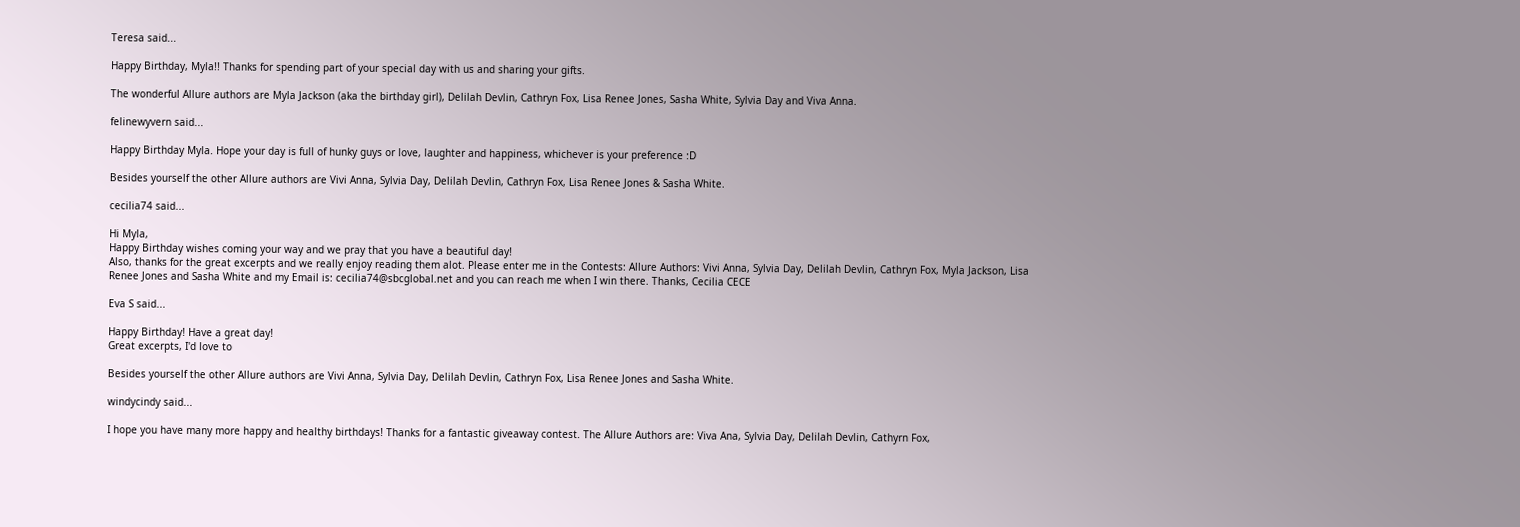Teresa said...

Happy Birthday, Myla!! Thanks for spending part of your special day with us and sharing your gifts.

The wonderful Allure authors are Myla Jackson (aka the birthday girl), Delilah Devlin, Cathryn Fox, Lisa Renee Jones, Sasha White, Sylvia Day and Viva Anna.

felinewyvern said...

Happy Birthday Myla. Hope your day is full of hunky guys or love, laughter and happiness, whichever is your preference :D

Besides yourself the other Allure authors are Vivi Anna, Sylvia Day, Delilah Devlin, Cathryn Fox, Lisa Renee Jones & Sasha White.

cecilia74 said...

Hi Myla,
Happy Birthday wishes coming your way and we pray that you have a beautiful day!
Also, thanks for the great excerpts and we really enjoy reading them alot. Please enter me in the Contests: Allure Authors: Vivi Anna, Sylvia Day, Delilah Devlin, Cathryn Fox, Myla Jackson, Lisa Renee Jones and Sasha White and my Email is: cecilia74@sbcglobal.net and you can reach me when I win there. Thanks, Cecilia CECE

Eva S said...

Happy Birthday! Have a great day!
Great excerpts, I'd love to

Besides yourself the other Allure authors are Vivi Anna, Sylvia Day, Delilah Devlin, Cathryn Fox, Lisa Renee Jones and Sasha White.

windycindy said...

I hope you have many more happy and healthy birthdays! Thanks for a fantastic giveaway contest. The Allure Authors are: Viva Ana, Sylvia Day, Delilah Devlin, Cathyrn Fox,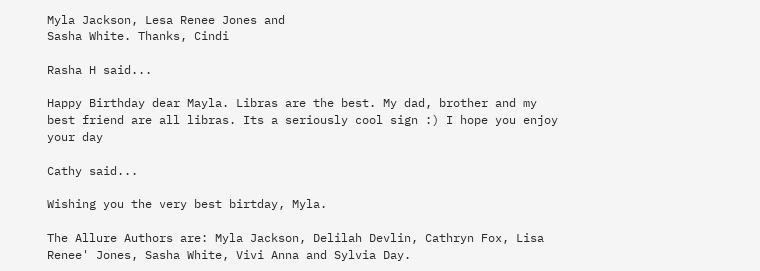Myla Jackson, Lesa Renee Jones and
Sasha White. Thanks, Cindi

Rasha H said...

Happy Birthday dear Mayla. Libras are the best. My dad, brother and my best friend are all libras. Its a seriously cool sign :) I hope you enjoy your day

Cathy said...

Wishing you the very best birtday, Myla.

The Allure Authors are: Myla Jackson, Delilah Devlin, Cathryn Fox, Lisa Renee' Jones, Sasha White, Vivi Anna and Sylvia Day.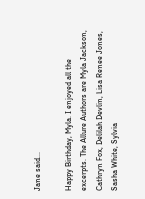Jane said...

Happy Birthday, Myla. I enjoyed all the excerpts. The Allure Authors are Myla Jackson, Cathryn Fox, Delilah Devlin, Lisa Renee Jones, Sasha White, Sylvia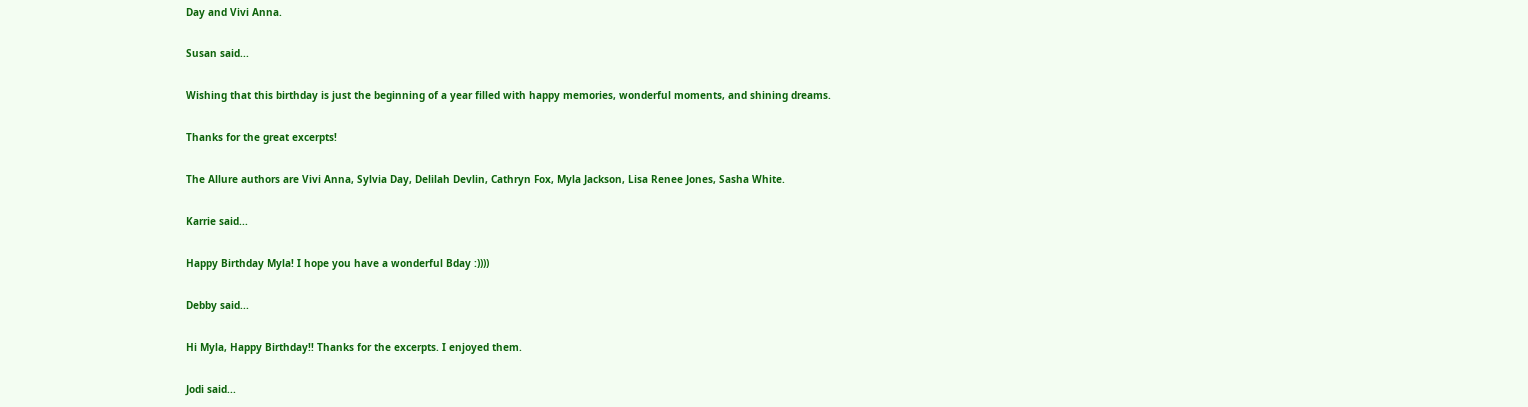Day and Vivi Anna.

Susan said...

Wishing that this birthday is just the beginning of a year filled with happy memories, wonderful moments, and shining dreams.

Thanks for the great excerpts!

The Allure authors are Vivi Anna, Sylvia Day, Delilah Devlin, Cathryn Fox, Myla Jackson, Lisa Renee Jones, Sasha White.

Karrie said...

Happy Birthday Myla! I hope you have a wonderful Bday :))))

Debby said...

Hi Myla, Happy Birthday!! Thanks for the excerpts. I enjoyed them.

Jodi said...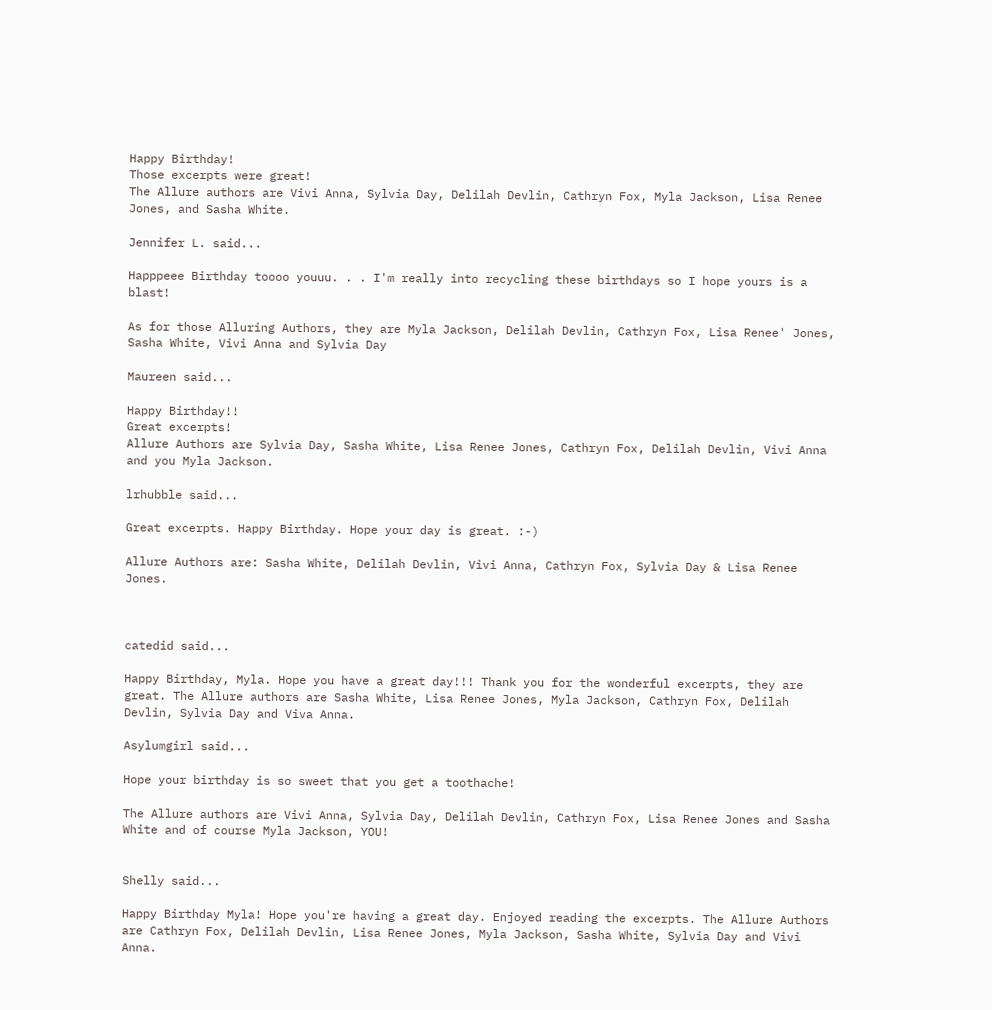Happy Birthday!
Those excerpts were great!
The Allure authors are Vivi Anna, Sylvia Day, Delilah Devlin, Cathryn Fox, Myla Jackson, Lisa Renee Jones, and Sasha White.

Jennifer L. said...

Happpeee Birthday toooo youuu. . . I'm really into recycling these birthdays so I hope yours is a blast!

As for those Alluring Authors, they are Myla Jackson, Delilah Devlin, Cathryn Fox, Lisa Renee' Jones, Sasha White, Vivi Anna and Sylvia Day

Maureen said...

Happy Birthday!!
Great excerpts!
Allure Authors are Sylvia Day, Sasha White, Lisa Renee Jones, Cathryn Fox, Delilah Devlin, Vivi Anna and you Myla Jackson.

lrhubble said...

Great excerpts. Happy Birthday. Hope your day is great. :-)

Allure Authors are: Sasha White, Delilah Devlin, Vivi Anna, Cathryn Fox, Sylvia Day & Lisa Renee Jones.



catedid said...

Happy Birthday, Myla. Hope you have a great day!!! Thank you for the wonderful excerpts, they are great. The Allure authors are Sasha White, Lisa Renee Jones, Myla Jackson, Cathryn Fox, Delilah Devlin, Sylvia Day and Viva Anna.

Asylumgirl said...

Hope your birthday is so sweet that you get a toothache!

The Allure authors are Vivi Anna, Sylvia Day, Delilah Devlin, Cathryn Fox, Lisa Renee Jones and Sasha White and of course Myla Jackson, YOU!


Shelly said...

Happy Birthday Myla! Hope you're having a great day. Enjoyed reading the excerpts. The Allure Authors are Cathryn Fox, Delilah Devlin, Lisa Renee Jones, Myla Jackson, Sasha White, Sylvia Day and Vivi Anna.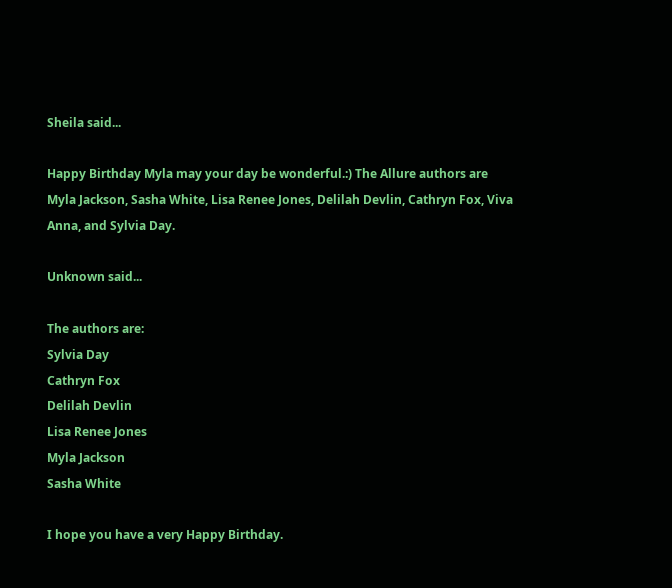Sheila said...

Happy Birthday Myla may your day be wonderful.:) The Allure authors are Myla Jackson, Sasha White, Lisa Renee Jones, Delilah Devlin, Cathryn Fox, Viva Anna, and Sylvia Day.

Unknown said...

The authors are:
Sylvia Day
Cathryn Fox
Delilah Devlin
Lisa Renee Jones
Myla Jackson
Sasha White

I hope you have a very Happy Birthday.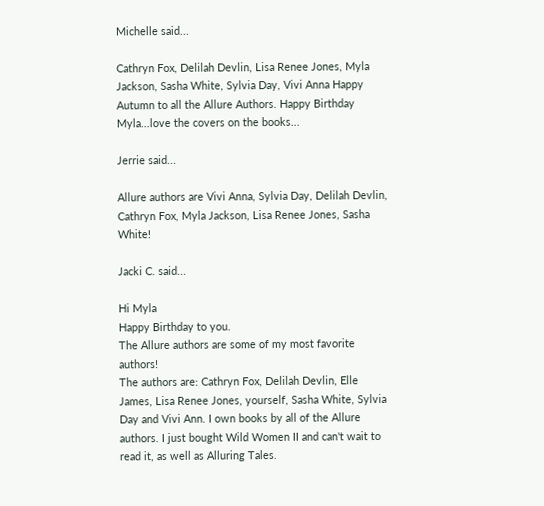Michelle said...

Cathryn Fox, Delilah Devlin, Lisa Renee Jones, Myla Jackson, Sasha White, Sylvia Day, Vivi Anna Happy Autumn to all the Allure Authors. Happy Birthday Myla...love the covers on the books...

Jerrie said...

Allure authors are Vivi Anna, Sylvia Day, Delilah Devlin, Cathryn Fox, Myla Jackson, Lisa Renee Jones, Sasha White!

Jacki C. said...

Hi Myla
Happy Birthday to you.
The Allure authors are some of my most favorite authors!
The authors are: Cathryn Fox, Delilah Devlin, Elle James, Lisa Renee Jones, yourself, Sasha White, Sylvia Day and Vivi Ann. I own books by all of the Allure authors. I just bought Wild Women II and can't wait to read it, as well as Alluring Tales.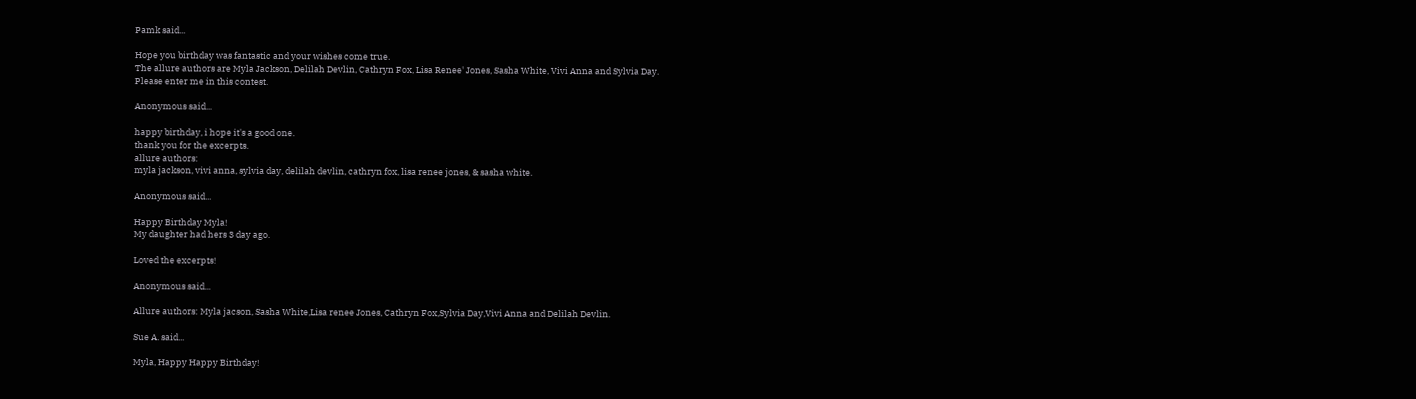Pamk said...

Hope you birthday was fantastic and your wishes come true.
The allure authors are Myla Jackson, Delilah Devlin, Cathryn Fox, Lisa Renee' Jones, Sasha White, Vivi Anna and Sylvia Day.
Please enter me in this contest.

Anonymous said...

happy birthday, i hope it's a good one.
thank you for the excerpts.
allure authors:
myla jackson, vivi anna, sylvia day, delilah devlin, cathryn fox, lisa renee jones, & sasha white.

Anonymous said...

Happy Birthday Myla!
My daughter had hers 3 day ago.

Loved the excerpts!

Anonymous said...

Allure authors: Myla jacson, Sasha White,Lisa renee Jones, Cathryn Fox,Sylvia Day,Vivi Anna and Delilah Devlin.

Sue A. said...

Myla, Happy Happy Birthday!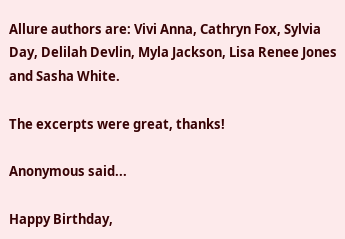Allure authors are: Vivi Anna, Cathryn Fox, Sylvia Day, Delilah Devlin, Myla Jackson, Lisa Renee Jones and Sasha White.

The excerpts were great, thanks!

Anonymous said...

Happy Birthday,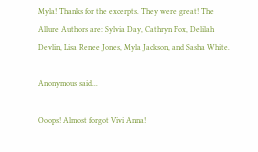Myla! Thanks for the excerpts. They were great! The Allure Authors are: Sylvia Day, Cathryn Fox, Delilah Devlin, Lisa Renee Jones, Myla Jackson, and Sasha White.

Anonymous said...

Ooops! Almost forgot Vivi Anna!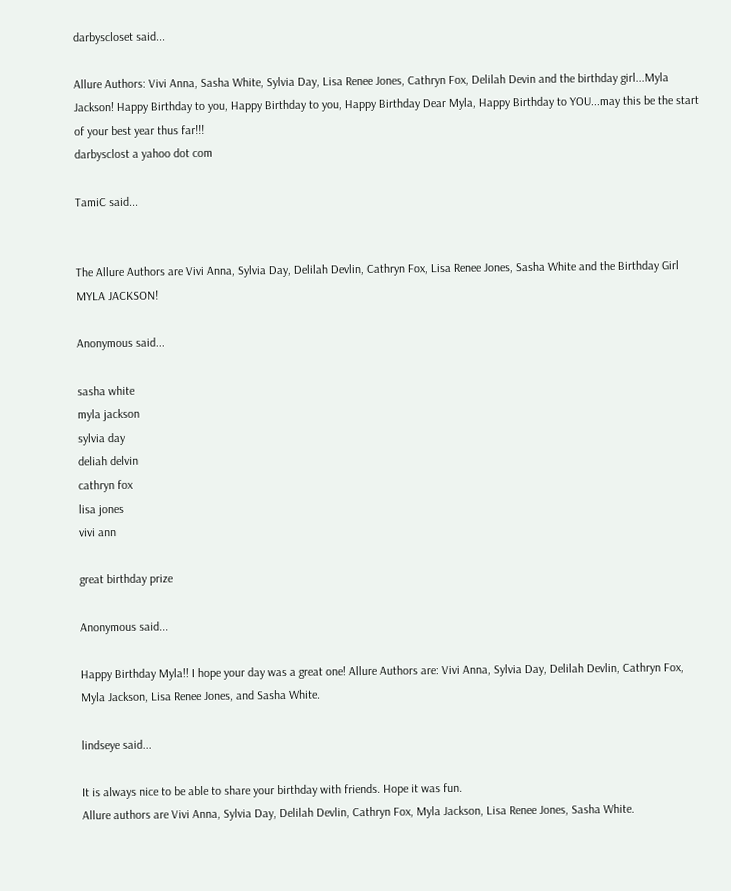darbyscloset said...

Allure Authors: Vivi Anna, Sasha White, Sylvia Day, Lisa Renee Jones, Cathryn Fox, Delilah Devin and the birthday girl...Myla Jackson! Happy Birthday to you, Happy Birthday to you, Happy Birthday Dear Myla, Happy Birthday to YOU...may this be the start of your best year thus far!!!
darbysclost a yahoo dot com

TamiC said...


The Allure Authors are Vivi Anna, Sylvia Day, Delilah Devlin, Cathryn Fox, Lisa Renee Jones, Sasha White and the Birthday Girl MYLA JACKSON!

Anonymous said...

sasha white
myla jackson
sylvia day
deliah delvin
cathryn fox
lisa jones
vivi ann

great birthday prize

Anonymous said...

Happy Birthday Myla!! I hope your day was a great one! Allure Authors are: Vivi Anna, Sylvia Day, Delilah Devlin, Cathryn Fox, Myla Jackson, Lisa Renee Jones, and Sasha White.

lindseye said...

It is always nice to be able to share your birthday with friends. Hope it was fun.
Allure authors are Vivi Anna, Sylvia Day, Delilah Devlin, Cathryn Fox, Myla Jackson, Lisa Renee Jones, Sasha White.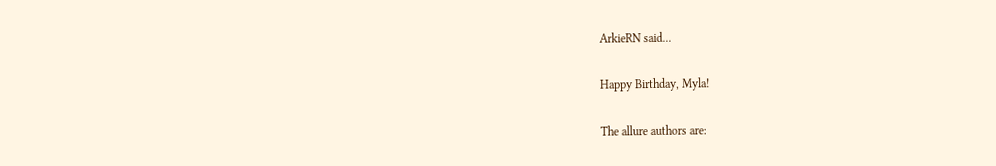ArkieRN said...

Happy Birthday, Myla!

The allure authors are: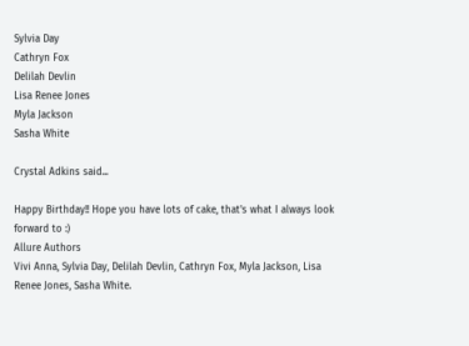Sylvia Day
Cathryn Fox
Delilah Devlin
Lisa Renee Jones
Myla Jackson
Sasha White

Crystal Adkins said...

Happy Birthday!! Hope you have lots of cake, that's what I always look forward to :)
Allure Authors
Vivi Anna, Sylvia Day, Delilah Devlin, Cathryn Fox, Myla Jackson, Lisa Renee Jones, Sasha White.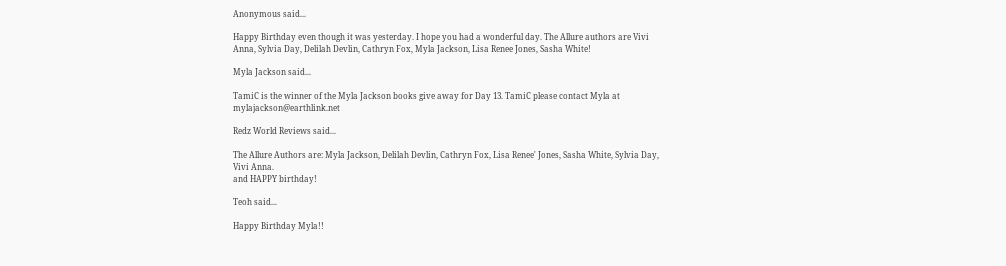Anonymous said...

Happy Birthday even though it was yesterday. I hope you had a wonderful day. The Allure authors are Vivi Anna, Sylvia Day, Delilah Devlin, Cathryn Fox, Myla Jackson, Lisa Renee Jones, Sasha White!

Myla Jackson said...

TamiC is the winner of the Myla Jackson books give away for Day 13. TamiC please contact Myla at mylajackson@earthlink.net

Redz World Reviews said...

The Allure Authors are: Myla Jackson, Delilah Devlin, Cathryn Fox, Lisa Renee' Jones, Sasha White, Sylvia Day, Vivi Anna.
and HAPPY birthday!

Teoh said...

Happy Birthday Myla!!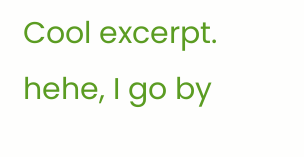Cool excerpt. hehe, I go by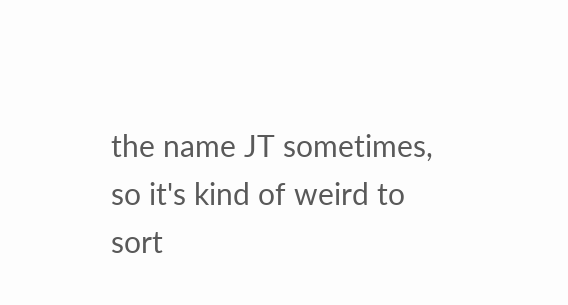the name JT sometimes, so it's kind of weird to sort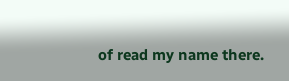of read my name there.